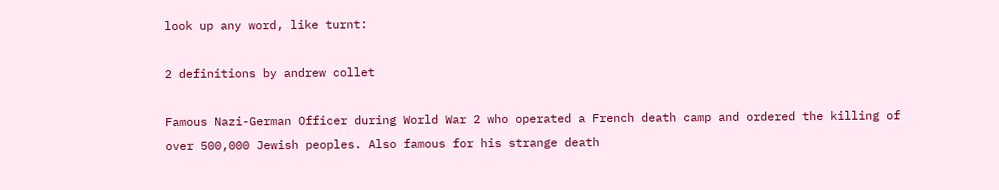look up any word, like turnt:

2 definitions by andrew collet

Famous Nazi-German Officer during World War 2 who operated a French death camp and ordered the killing of over 500,000 Jewish peoples. Also famous for his strange death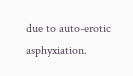due to auto-erotic asphyxiation.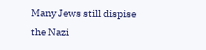Many Jews still dispise the Nazi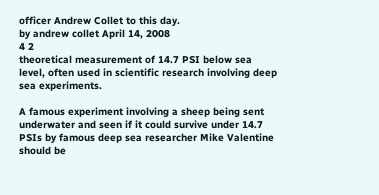officer Andrew Collet to this day.
by andrew collet April 14, 2008
4 2
theoretical measurement of 14.7 PSI below sea level, often used in scientific research involving deep sea experiments.

A famous experiment involving a sheep being sent underwater and seen if it could survive under 14.7 PSIs by famous deep sea researcher Mike Valentine should be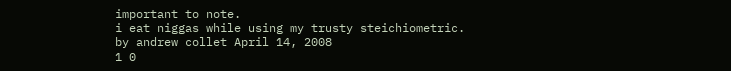important to note.
i eat niggas while using my trusty steichiometric.
by andrew collet April 14, 2008
1 0